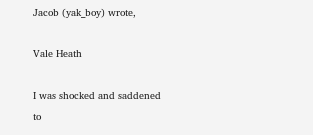Jacob (yak_boy) wrote,

Vale Heath

I was shocked and saddened to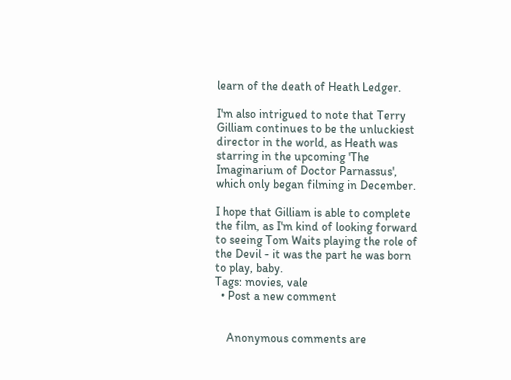learn of the death of Heath Ledger.

I'm also intrigued to note that Terry Gilliam continues to be the unluckiest director in the world, as Heath was starring in the upcoming 'The Imaginarium of Doctor Parnassus', which only began filming in December.

I hope that Gilliam is able to complete the film, as I'm kind of looking forward to seeing Tom Waits playing the role of the Devil - it was the part he was born to play, baby.
Tags: movies, vale
  • Post a new comment


    Anonymous comments are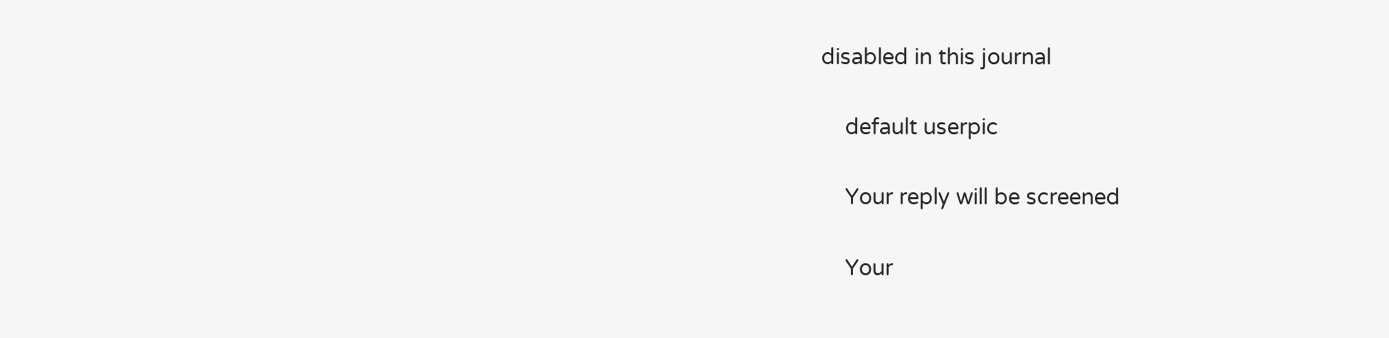disabled in this journal

    default userpic

    Your reply will be screened

    Your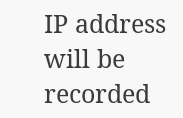IP address will be recorded